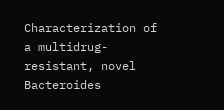Characterization of a multidrug-resistant, novel Bacteroides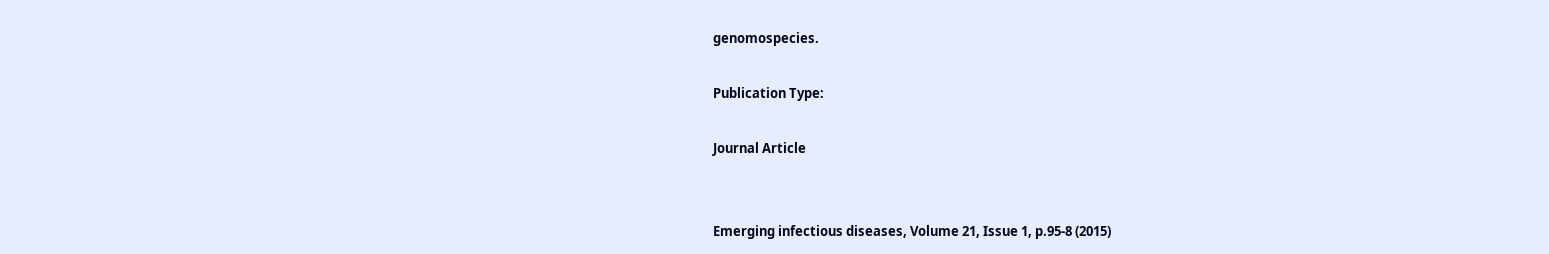genomospecies.

Publication Type:

Journal Article


Emerging infectious diseases, Volume 21, Issue 1, p.95-8 (2015)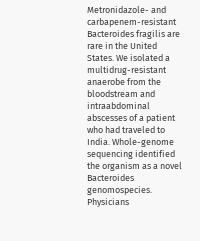Metronidazole- and carbapenem-resistant Bacteroides fragilis are rare in the United States. We isolated a multidrug-resistant anaerobe from the bloodstream and intraabdominal abscesses of a patient who had traveled to India. Whole-genome sequencing identified the organism as a novel Bacteroides genomospecies. Physicians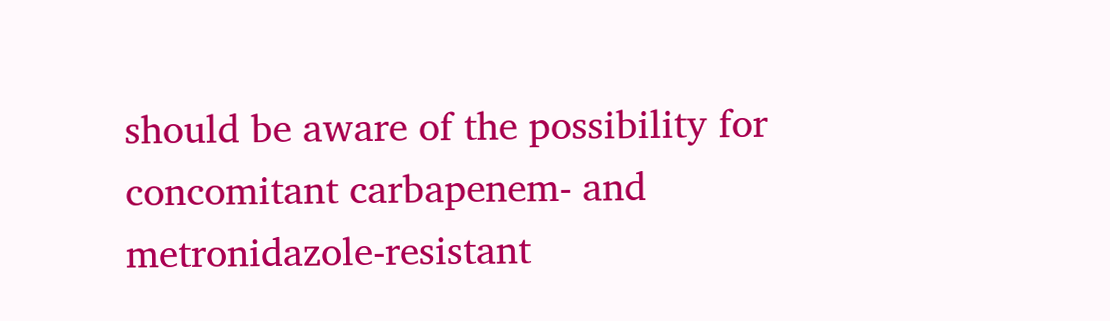should be aware of the possibility for concomitant carbapenem- and metronidazole-resistant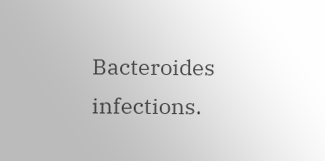Bacteroides infections.